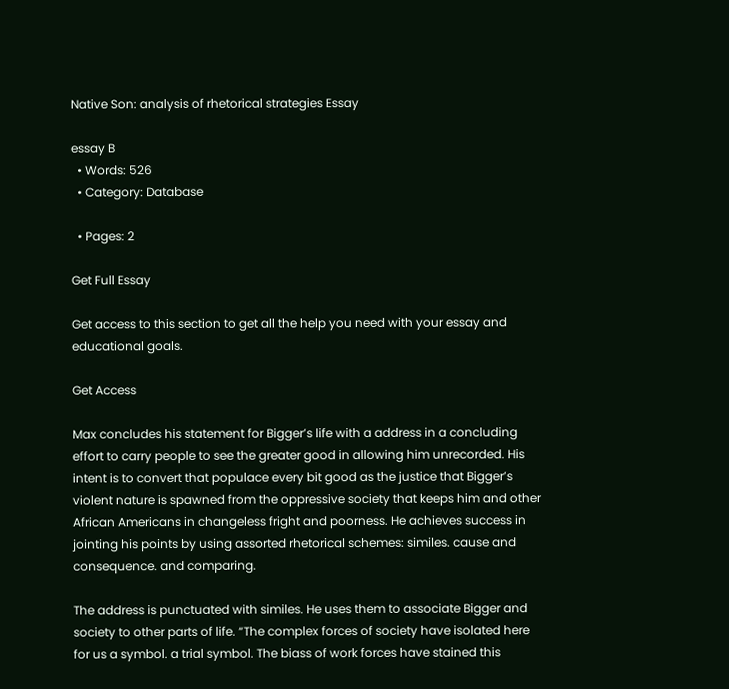Native Son: analysis of rhetorical strategies Essay

essay B
  • Words: 526
  • Category: Database

  • Pages: 2

Get Full Essay

Get access to this section to get all the help you need with your essay and educational goals.

Get Access

Max concludes his statement for Bigger’s life with a address in a concluding effort to carry people to see the greater good in allowing him unrecorded. His intent is to convert that populace every bit good as the justice that Bigger’s violent nature is spawned from the oppressive society that keeps him and other African Americans in changeless fright and poorness. He achieves success in jointing his points by using assorted rhetorical schemes: similes. cause and consequence. and comparing.

The address is punctuated with similes. He uses them to associate Bigger and society to other parts of life. “The complex forces of society have isolated here for us a symbol. a trial symbol. The biass of work forces have stained this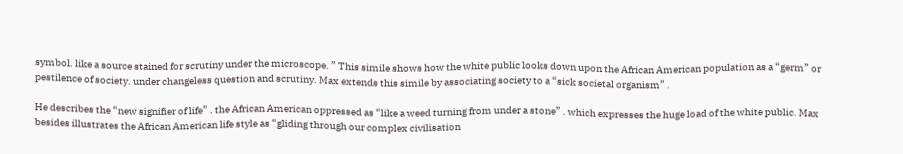symbol. like a source stained for scrutiny under the microscope. ” This simile shows how the white public looks down upon the African American population as a “germ” or pestilence of society. under changeless question and scrutiny. Max extends this simile by associating society to a “sick societal organism” .

He describes the “new signifier of life” . the African American oppressed as “like a weed turning from under a stone” . which expresses the huge load of the white public. Max besides illustrates the African American life style as “gliding through our complex civilisation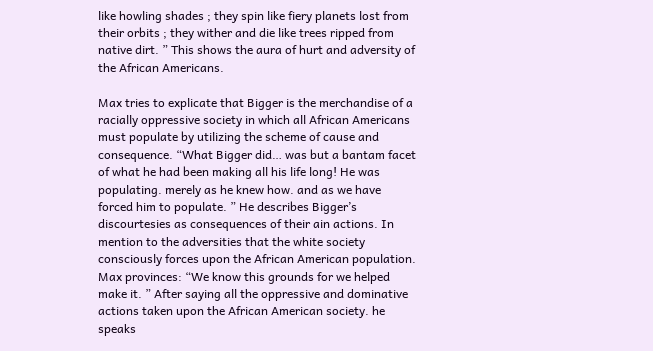like howling shades ; they spin like fiery planets lost from their orbits ; they wither and die like trees ripped from native dirt. ” This shows the aura of hurt and adversity of the African Americans.

Max tries to explicate that Bigger is the merchandise of a racially oppressive society in which all African Americans must populate by utilizing the scheme of cause and consequence. “What Bigger did… was but a bantam facet of what he had been making all his life long! He was populating. merely as he knew how. and as we have forced him to populate. ” He describes Bigger’s discourtesies as consequences of their ain actions. In mention to the adversities that the white society consciously forces upon the African American population. Max provinces: “We know this grounds for we helped make it. ” After saying all the oppressive and dominative actions taken upon the African American society. he speaks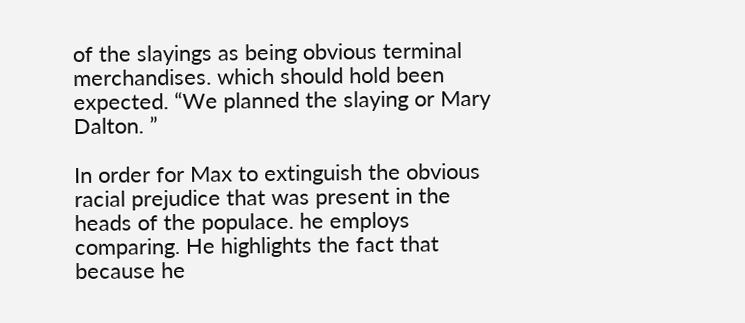of the slayings as being obvious terminal merchandises. which should hold been expected. “We planned the slaying or Mary Dalton. ”

In order for Max to extinguish the obvious racial prejudice that was present in the heads of the populace. he employs comparing. He highlights the fact that because he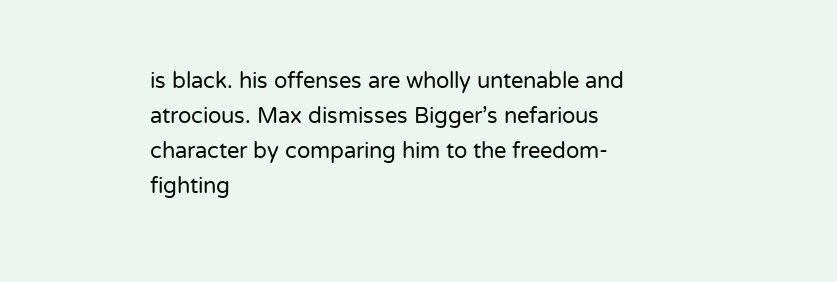is black. his offenses are wholly untenable and atrocious. Max dismisses Bigger’s nefarious character by comparing him to the freedom-fighting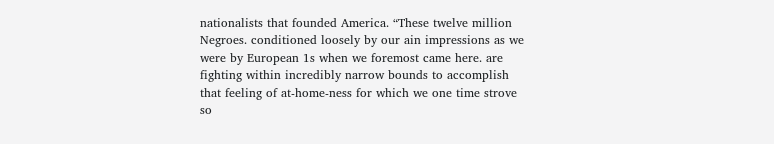nationalists that founded America. “These twelve million Negroes. conditioned loosely by our ain impressions as we were by European 1s when we foremost came here. are fighting within incredibly narrow bounds to accomplish that feeling of at-home-ness for which we one time strove so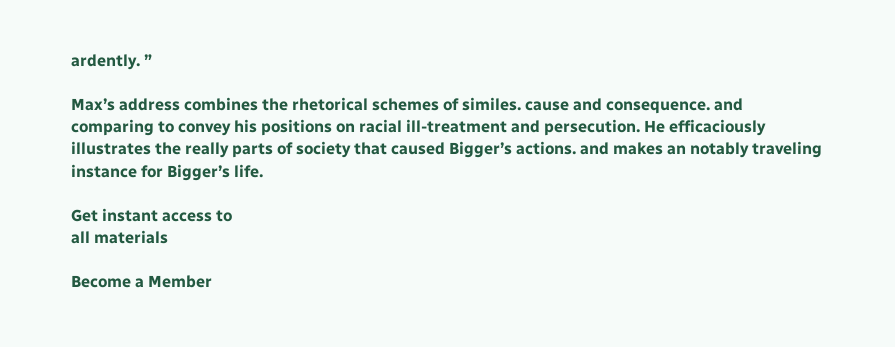ardently. ”

Max’s address combines the rhetorical schemes of similes. cause and consequence. and comparing to convey his positions on racial ill-treatment and persecution. He efficaciously illustrates the really parts of society that caused Bigger’s actions. and makes an notably traveling instance for Bigger’s life.

Get instant access to
all materials

Become a Member